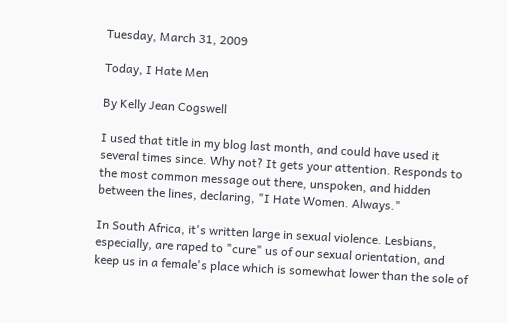Tuesday, March 31, 2009

Today, I Hate Men

By Kelly Jean Cogswell

I used that title in my blog last month, and could have used it several times since. Why not? It gets your attention. Responds to the most common message out there, unspoken, and hidden between the lines, declaring, "I Hate Women. Always."

In South Africa, it's written large in sexual violence. Lesbians, especially, are raped to "cure" us of our sexual orientation, and keep us in a female's place which is somewhat lower than the sole of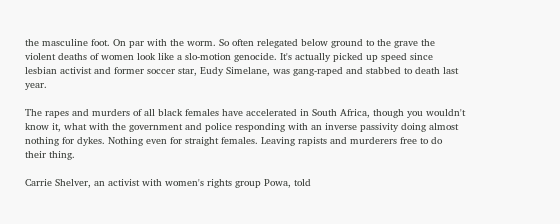the masculine foot. On par with the worm. So often relegated below ground to the grave the violent deaths of women look like a slo-motion genocide. It's actually picked up speed since lesbian activist and former soccer star, Eudy Simelane, was gang-raped and stabbed to death last year.

The rapes and murders of all black females have accelerated in South Africa, though you wouldn't know it, what with the government and police responding with an inverse passivity doing almost nothing for dykes. Nothing even for straight females. Leaving rapists and murderers free to do their thing.

Carrie Shelver, an activist with women's rights group Powa, told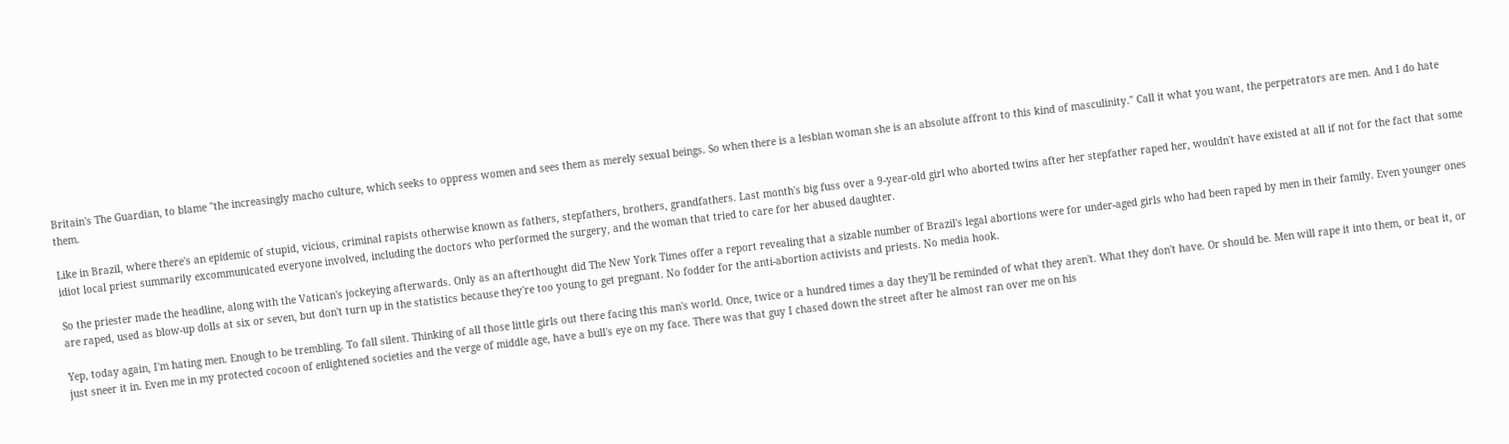Britain's The Guardian, to blame "the increasingly macho culture, which seeks to oppress women and sees them as merely sexual beings. So when there is a lesbian woman she is an absolute affront to this kind of masculinity." Call it what you want, the perpetrators are men. And I do hate them.

Like in Brazil, where there's an epidemic of stupid, vicious, criminal rapists otherwise known as fathers, stepfathers, brothers, grandfathers. Last month's big fuss over a 9-year-old girl who aborted twins after her stepfather raped her, wouldn't have existed at all if not for the fact that some idiot local priest summarily excommunicated everyone involved, including the doctors who performed the surgery, and the woman that tried to care for her abused daughter.

So the priester made the headline, along with the Vatican's jockeying afterwards. Only as an afterthought did The New York Times offer a report revealing that a sizable number of Brazil's legal abortions were for under-aged girls who had been raped by men in their family. Even younger ones are raped, used as blow-up dolls at six or seven, but don't turn up in the statistics because they're too young to get pregnant. No fodder for the anti-abortion activists and priests. No media hook.

Yep, today again, I'm hating men. Enough to be trembling. To fall silent. Thinking of all those little girls out there facing this man's world. Once, twice or a hundred times a day they'll be reminded of what they aren't. What they don't have. Or should be. Men will rape it into them, or beat it, or just sneer it in. Even me in my protected cocoon of enlightened societies and the verge of middle age, have a bull's eye on my face. There was that guy I chased down the street after he almost ran over me on his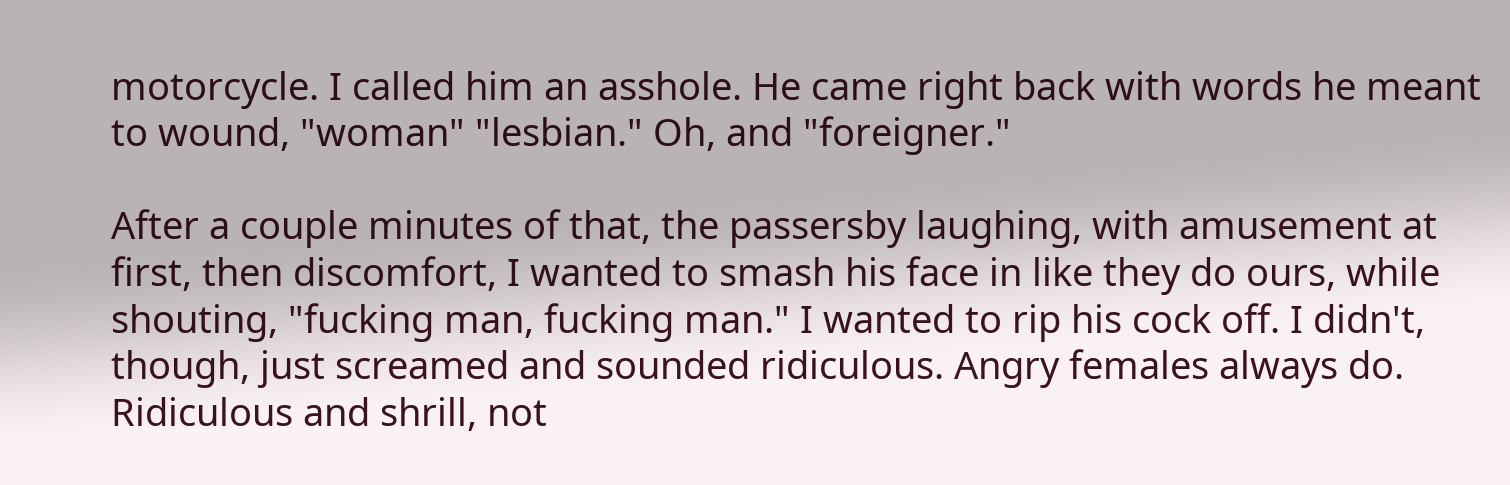motorcycle. I called him an asshole. He came right back with words he meant to wound, "woman" "lesbian." Oh, and "foreigner."

After a couple minutes of that, the passersby laughing, with amusement at first, then discomfort, I wanted to smash his face in like they do ours, while shouting, "fucking man, fucking man." I wanted to rip his cock off. I didn't, though, just screamed and sounded ridiculous. Angry females always do. Ridiculous and shrill, not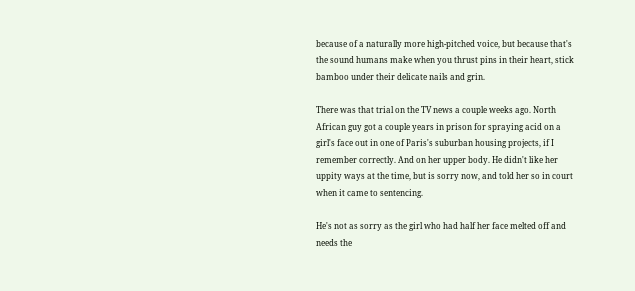because of a naturally more high-pitched voice, but because that's the sound humans make when you thrust pins in their heart, stick bamboo under their delicate nails and grin.

There was that trial on the TV news a couple weeks ago. North African guy got a couple years in prison for spraying acid on a girl's face out in one of Paris's suburban housing projects, if I remember correctly. And on her upper body. He didn't like her uppity ways at the time, but is sorry now, and told her so in court when it came to sentencing.

He's not as sorry as the girl who had half her face melted off and needs the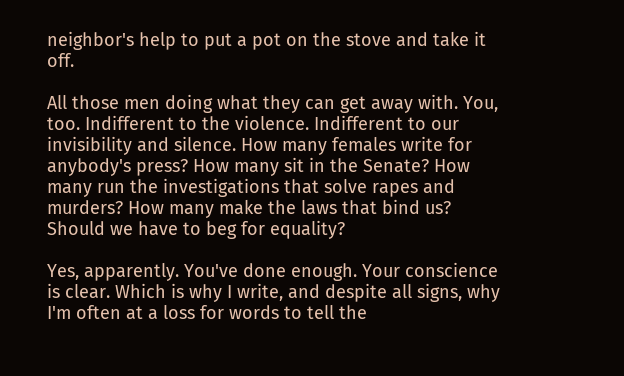neighbor's help to put a pot on the stove and take it off.

All those men doing what they can get away with. You, too. Indifferent to the violence. Indifferent to our invisibility and silence. How many females write for anybody's press? How many sit in the Senate? How many run the investigations that solve rapes and murders? How many make the laws that bind us? Should we have to beg for equality?

Yes, apparently. You've done enough. Your conscience is clear. Which is why I write, and despite all signs, why I'm often at a loss for words to tell the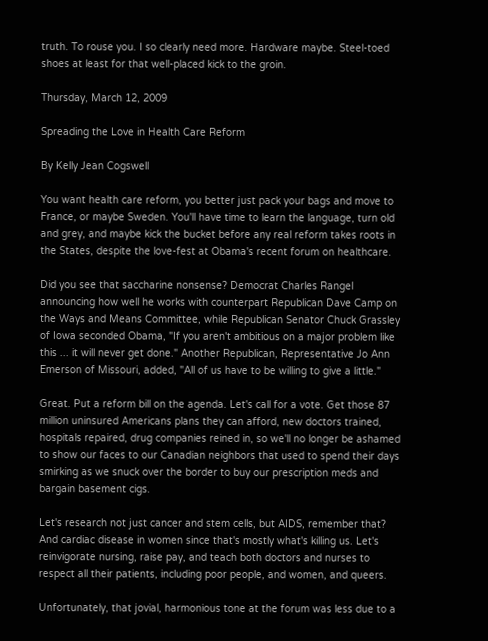truth. To rouse you. I so clearly need more. Hardware maybe. Steel-toed shoes at least for that well-placed kick to the groin.

Thursday, March 12, 2009

Spreading the Love in Health Care Reform

By Kelly Jean Cogswell

You want health care reform, you better just pack your bags and move to France, or maybe Sweden. You'll have time to learn the language, turn old and grey, and maybe kick the bucket before any real reform takes roots in the States, despite the love-fest at Obama's recent forum on healthcare.

Did you see that saccharine nonsense? Democrat Charles Rangel announcing how well he works with counterpart Republican Dave Camp on the Ways and Means Committee, while Republican Senator Chuck Grassley of Iowa seconded Obama, "If you aren't ambitious on a major problem like this ... it will never get done." Another Republican, Representative Jo Ann Emerson of Missouri, added, "All of us have to be willing to give a little."

Great. Put a reform bill on the agenda. Let's call for a vote. Get those 87 million uninsured Americans plans they can afford, new doctors trained, hospitals repaired, drug companies reined in, so we'll no longer be ashamed to show our faces to our Canadian neighbors that used to spend their days smirking as we snuck over the border to buy our prescription meds and bargain basement cigs.

Let's research not just cancer and stem cells, but AIDS, remember that? And cardiac disease in women since that's mostly what's killing us. Let's reinvigorate nursing, raise pay, and teach both doctors and nurses to respect all their patients, including poor people, and women, and queers.

Unfortunately, that jovial, harmonious tone at the forum was less due to a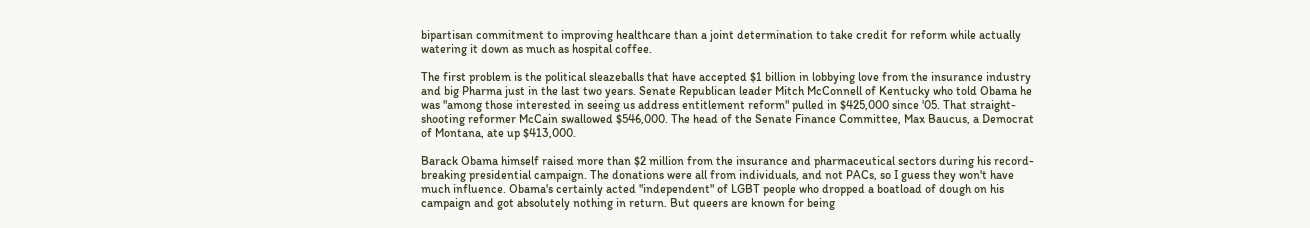bipartisan commitment to improving healthcare than a joint determination to take credit for reform while actually watering it down as much as hospital coffee.

The first problem is the political sleazeballs that have accepted $1 billion in lobbying love from the insurance industry and big Pharma just in the last two years. Senate Republican leader Mitch McConnell of Kentucky who told Obama he was "among those interested in seeing us address entitlement reform" pulled in $425,000 since '05. That straight-shooting reformer McCain swallowed $546,000. The head of the Senate Finance Committee, Max Baucus, a Democrat of Montana, ate up $413,000.

Barack Obama himself raised more than $2 million from the insurance and pharmaceutical sectors during his record-breaking presidential campaign. The donations were all from individuals, and not PACs, so I guess they won't have much influence. Obama's certainly acted "independent" of LGBT people who dropped a boatload of dough on his campaign and got absolutely nothing in return. But queers are known for being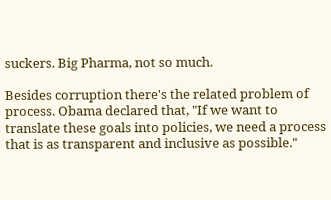suckers. Big Pharma, not so much.

Besides corruption there's the related problem of process. Obama declared that, "If we want to translate these goals into policies, we need a process that is as transparent and inclusive as possible."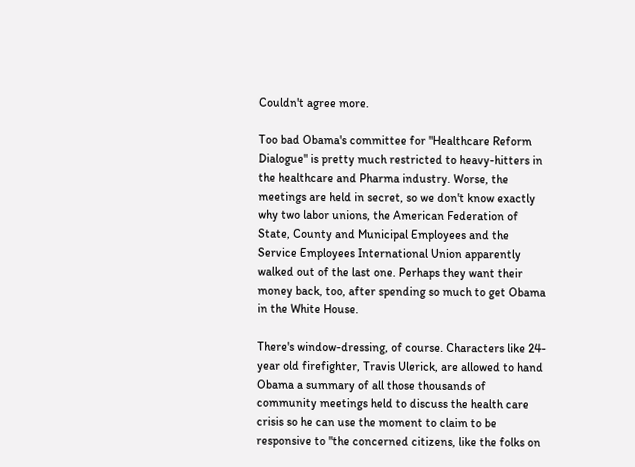Couldn't agree more.

Too bad Obama's committee for "Healthcare Reform Dialogue" is pretty much restricted to heavy-hitters in the healthcare and Pharma industry. Worse, the meetings are held in secret, so we don't know exactly why two labor unions, the American Federation of State, County and Municipal Employees and the Service Employees International Union apparently walked out of the last one. Perhaps they want their money back, too, after spending so much to get Obama in the White House.

There's window-dressing, of course. Characters like 24-year old firefighter, Travis Ulerick, are allowed to hand Obama a summary of all those thousands of community meetings held to discuss the health care crisis so he can use the moment to claim to be responsive to "the concerned citizens, like the folks on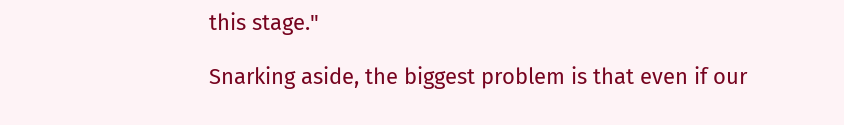this stage."

Snarking aside, the biggest problem is that even if our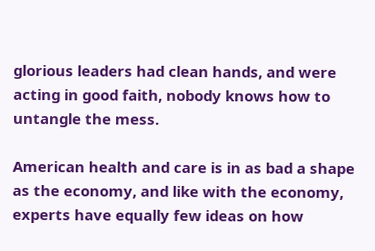glorious leaders had clean hands, and were acting in good faith, nobody knows how to untangle the mess.

American health and care is in as bad a shape as the economy, and like with the economy, experts have equally few ideas on how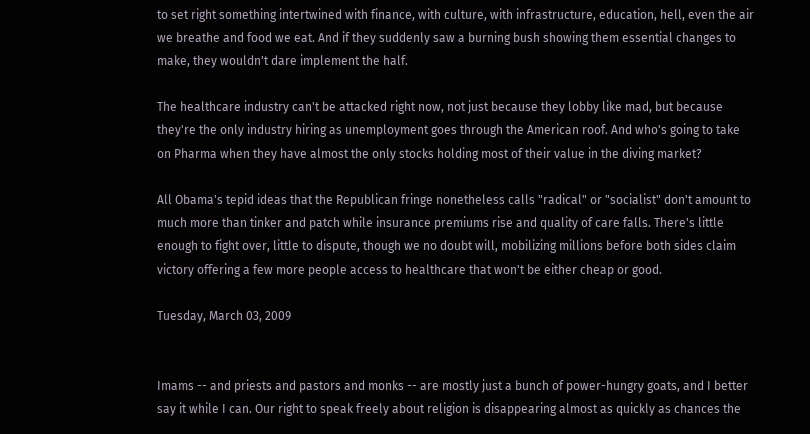to set right something intertwined with finance, with culture, with infrastructure, education, hell, even the air we breathe and food we eat. And if they suddenly saw a burning bush showing them essential changes to make, they wouldn't dare implement the half.

The healthcare industry can't be attacked right now, not just because they lobby like mad, but because they're the only industry hiring as unemployment goes through the American roof. And who's going to take on Pharma when they have almost the only stocks holding most of their value in the diving market?

All Obama's tepid ideas that the Republican fringe nonetheless calls "radical" or "socialist" don't amount to much more than tinker and patch while insurance premiums rise and quality of care falls. There's little enough to fight over, little to dispute, though we no doubt will, mobilizing millions before both sides claim victory offering a few more people access to healthcare that won't be either cheap or good.

Tuesday, March 03, 2009


Imams -- and priests and pastors and monks -- are mostly just a bunch of power-hungry goats, and I better say it while I can. Our right to speak freely about religion is disappearing almost as quickly as chances the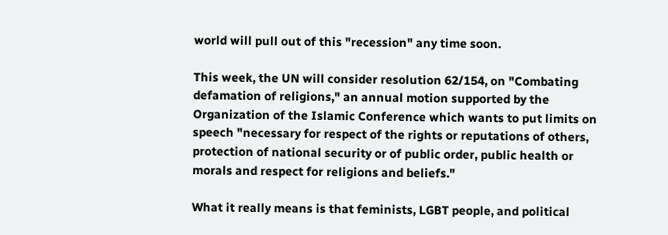world will pull out of this "recession" any time soon.

This week, the UN will consider resolution 62/154, on "Combating defamation of religions," an annual motion supported by the Organization of the Islamic Conference which wants to put limits on speech "necessary for respect of the rights or reputations of others, protection of national security or of public order, public health or morals and respect for religions and beliefs."

What it really means is that feminists, LGBT people, and political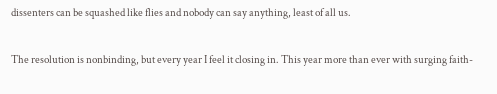dissenters can be squashed like flies and nobody can say anything, least of all us.

The resolution is nonbinding, but every year I feel it closing in. This year more than ever with surging faith-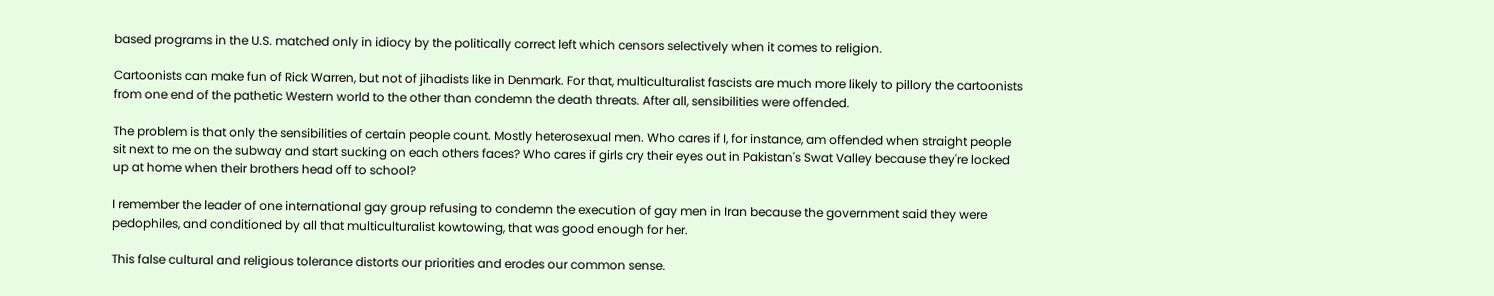based programs in the U.S. matched only in idiocy by the politically correct left which censors selectively when it comes to religion.

Cartoonists can make fun of Rick Warren, but not of jihadists like in Denmark. For that, multiculturalist fascists are much more likely to pillory the cartoonists from one end of the pathetic Western world to the other than condemn the death threats. After all, sensibilities were offended.

The problem is that only the sensibilities of certain people count. Mostly heterosexual men. Who cares if I, for instance, am offended when straight people sit next to me on the subway and start sucking on each others faces? Who cares if girls cry their eyes out in Pakistan's Swat Valley because they're locked up at home when their brothers head off to school?

I remember the leader of one international gay group refusing to condemn the execution of gay men in Iran because the government said they were pedophiles, and conditioned by all that multiculturalist kowtowing, that was good enough for her.

This false cultural and religious tolerance distorts our priorities and erodes our common sense.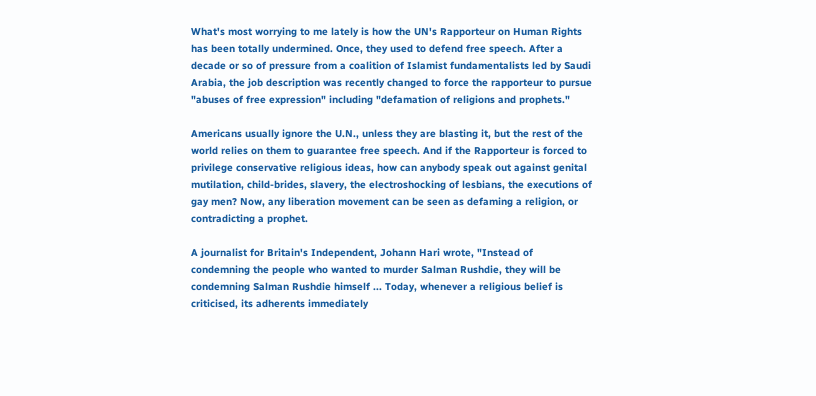What's most worrying to me lately is how the UN's Rapporteur on Human Rights has been totally undermined. Once, they used to defend free speech. After a decade or so of pressure from a coalition of Islamist fundamentalists led by Saudi Arabia, the job description was recently changed to force the rapporteur to pursue "abuses of free expression" including "defamation of religions and prophets."

Americans usually ignore the U.N., unless they are blasting it, but the rest of the world relies on them to guarantee free speech. And if the Rapporteur is forced to privilege conservative religious ideas, how can anybody speak out against genital mutilation, child-brides, slavery, the electroshocking of lesbians, the executions of gay men? Now, any liberation movement can be seen as defaming a religion, or contradicting a prophet.

A journalist for Britain's Independent, Johann Hari wrote, "Instead of condemning the people who wanted to murder Salman Rushdie, they will be condemning Salman Rushdie himself ... Today, whenever a religious belief is criticised, its adherents immediately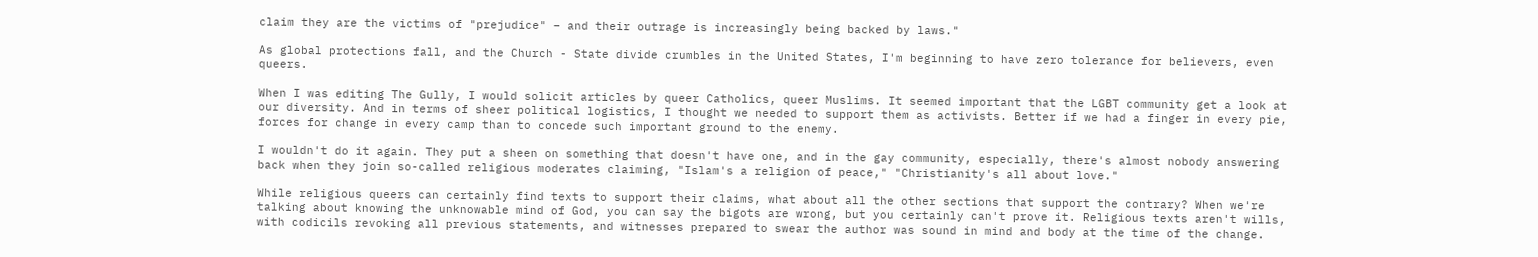claim they are the victims of "prejudice" – and their outrage is increasingly being backed by laws."

As global protections fall, and the Church - State divide crumbles in the United States, I'm beginning to have zero tolerance for believers, even queers.

When I was editing The Gully, I would solicit articles by queer Catholics, queer Muslims. It seemed important that the LGBT community get a look at our diversity. And in terms of sheer political logistics, I thought we needed to support them as activists. Better if we had a finger in every pie, forces for change in every camp than to concede such important ground to the enemy.

I wouldn't do it again. They put a sheen on something that doesn't have one, and in the gay community, especially, there's almost nobody answering back when they join so-called religious moderates claiming, "Islam's a religion of peace," "Christianity's all about love."

While religious queers can certainly find texts to support their claims, what about all the other sections that support the contrary? When we're talking about knowing the unknowable mind of God, you can say the bigots are wrong, but you certainly can't prove it. Religious texts aren't wills, with codicils revoking all previous statements, and witnesses prepared to swear the author was sound in mind and body at the time of the change.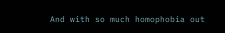And with so much homophobia out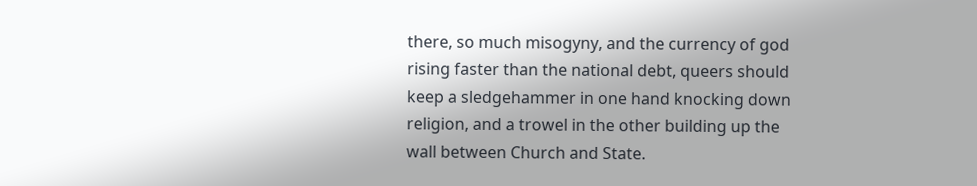there, so much misogyny, and the currency of god rising faster than the national debt, queers should keep a sledgehammer in one hand knocking down religion, and a trowel in the other building up the wall between Church and State.